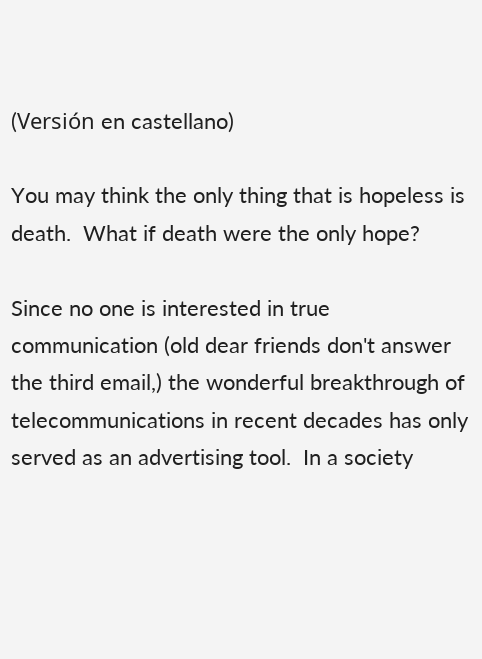(Versión en castellano)

You may think the only thing that is hopeless is death.  What if death were the only hope?

Since no one is interested in true communication (old dear friends don't answer the third email,) the wonderful breakthrough of telecommunications in recent decades has only served as an advertising tool.  In a society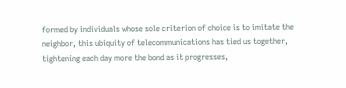formed by individuals whose sole criterion of choice is to imitate the neighbor, this ubiquity of telecommunications has tied us together, tightening each day more the bond as it progresses,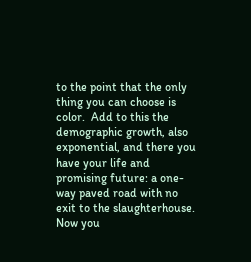to the point that the only thing you can choose is color.  Add to this the demographic growth, also exponential, and there you have your life and promising future: a one-way paved road with no exit to the slaughterhouse.  Now you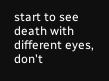start to see death with different eyes, don't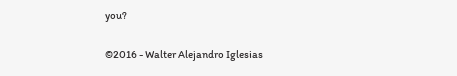you?

©2016 - Walter Alejandro Iglesias